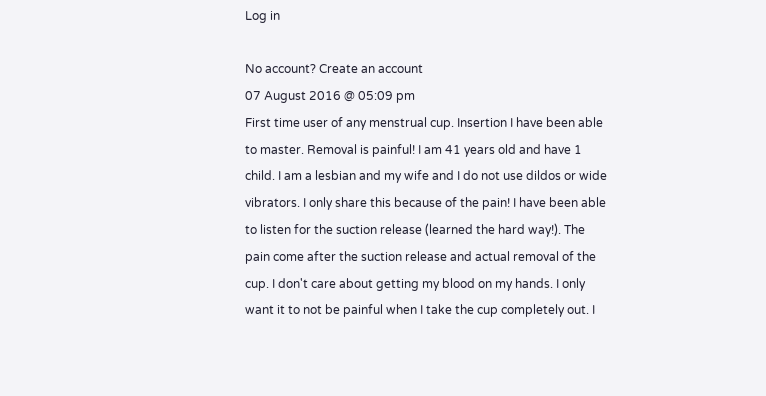Log in

No account? Create an account
07 August 2016 @ 05:09 pm
First time user of any menstrual cup. Insertion I have been able to master. Removal is painful! I am 41 years old and have 1 child. I am a lesbian and my wife and I do not use dildos or wide vibrators. I only share this because of the pain! I have been able to listen for the suction release (learned the hard way!). The pain come after the suction release and actual removal of the cup. I don't care about getting my blood on my hands. I only want it to not be painful when I take the cup completely out. I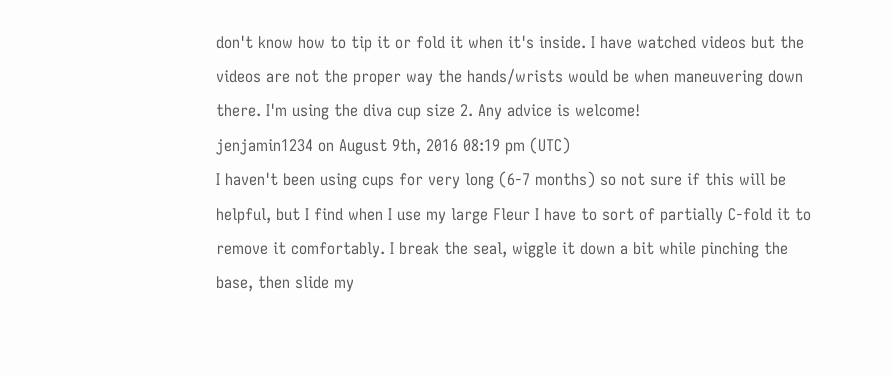don't know how to tip it or fold it when it's inside. I have watched videos but the videos are not the proper way the hands/wrists would be when maneuvering down there. I'm using the diva cup size 2. Any advice is welcome!
jenjamin1234 on August 9th, 2016 08:19 pm (UTC)
I haven't been using cups for very long (6-7 months) so not sure if this will be helpful, but I find when I use my large Fleur I have to sort of partially C-fold it to remove it comfortably. I break the seal, wiggle it down a bit while pinching the base, then slide my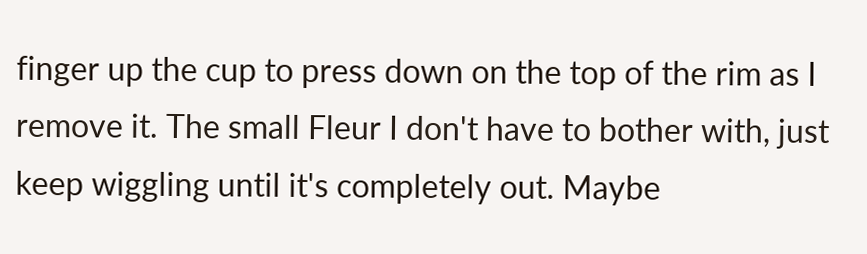finger up the cup to press down on the top of the rim as I remove it. The small Fleur I don't have to bother with, just keep wiggling until it's completely out. Maybe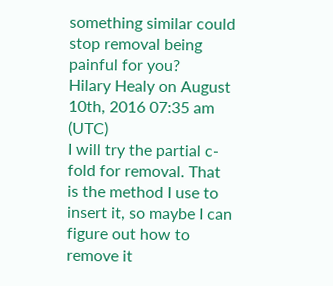something similar could stop removal being painful for you?
Hilary Healy on August 10th, 2016 07:35 am (UTC)
I will try the partial c-fold for removal. That is the method I use to insert it, so maybe I can figure out how to remove it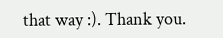that way :). Thank you.